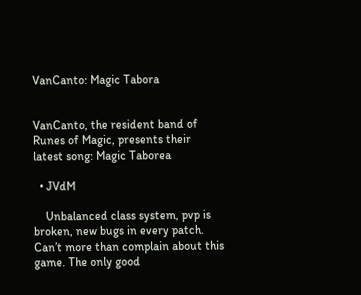VanCanto: Magic Tabora


VanCanto, the resident band of Runes of Magic, presents their latest song: Magic Taborea

  • JVdM

    Unbalanced class system, pvp is broken, new bugs in every patch. Can’t more than complain about this game. The only good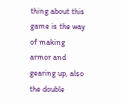thing about this game is the way of making armor and gearing up, also the double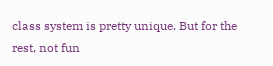class system is pretty unique. But for the rest, not fun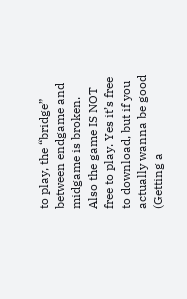to play, the “bridge” between endgame and midgame is broken. Also the game IS NOT free to play. Yes it’s free to download, but if you actually wanna be good (Getting a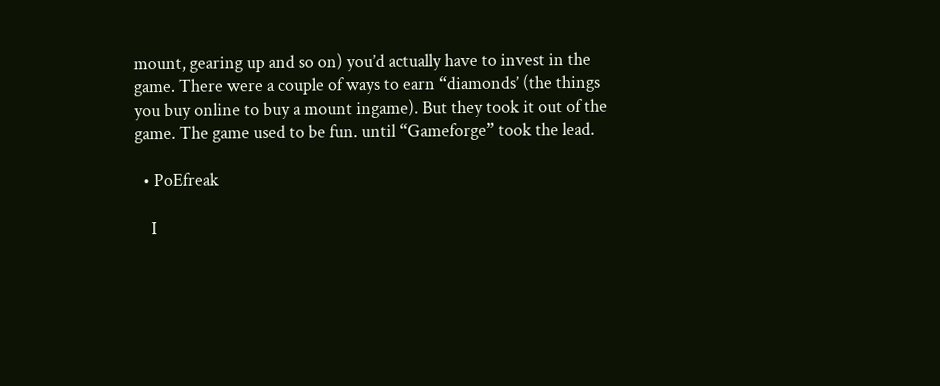mount, gearing up and so on) you’d actually have to invest in the game. There were a couple of ways to earn “diamonds’ (the things you buy online to buy a mount ingame). But they took it out of the game. The game used to be fun. until “Gameforge” took the lead.

  • PoEfreak

    I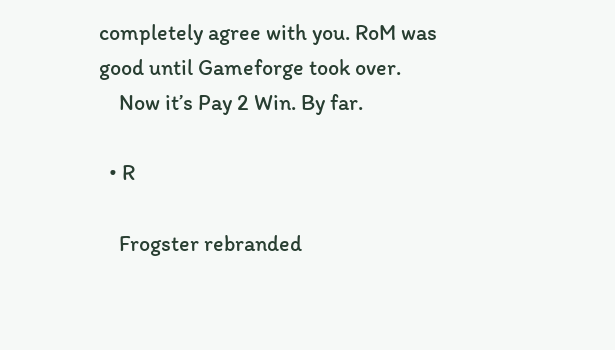completely agree with you. RoM was good until Gameforge took over.
    Now it’s Pay 2 Win. By far.

  • R

    Frogster rebranded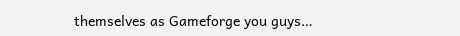themselves as Gameforge you guys…